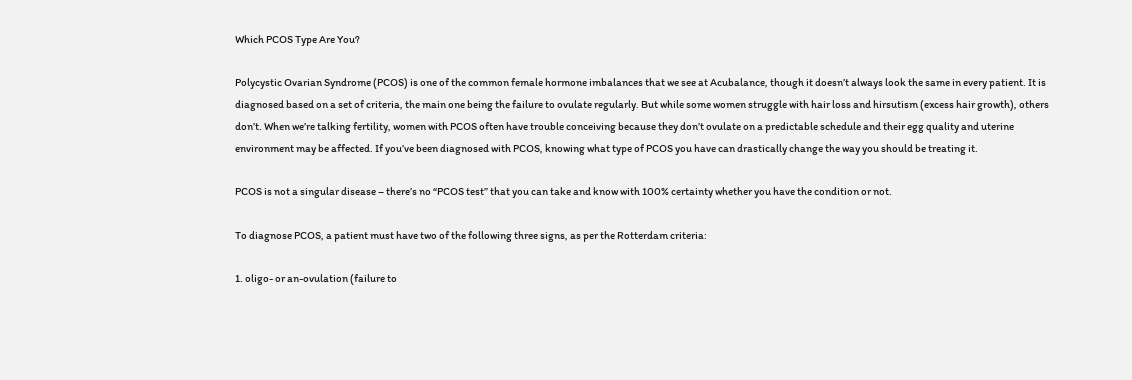Which PCOS Type Are You?

Polycystic Ovarian Syndrome (PCOS) is one of the common female hormone imbalances that we see at Acubalance, though it doesn’t always look the same in every patient. It is diagnosed based on a set of criteria, the main one being the failure to ovulate regularly. But while some women struggle with hair loss and hirsutism (excess hair growth), others don’t. When we’re talking fertility, women with PCOS often have trouble conceiving because they don’t ovulate on a predictable schedule and their egg quality and uterine environment may be affected. If you’ve been diagnosed with PCOS, knowing what type of PCOS you have can drastically change the way you should be treating it.

PCOS is not a singular disease – there’s no “PCOS test” that you can take and know with 100% certainty whether you have the condition or not.

To diagnose PCOS, a patient must have two of the following three signs, as per the Rotterdam criteria:

1. oligo- or an-ovulation (failure to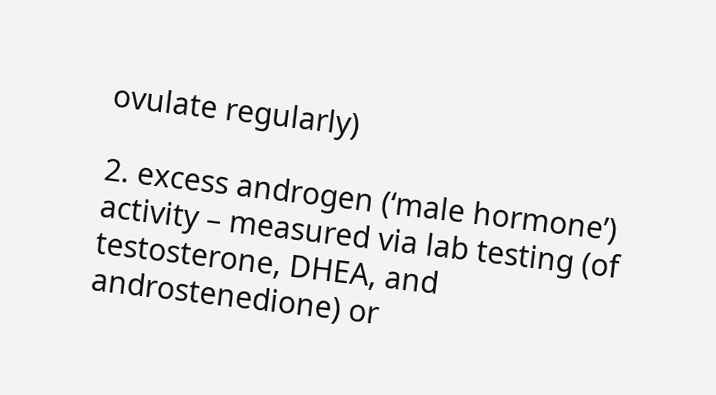ovulate regularly)

2. excess androgen (‘male hormone’) activity – measured via lab testing (of testosterone, DHEA, and androstenedione) or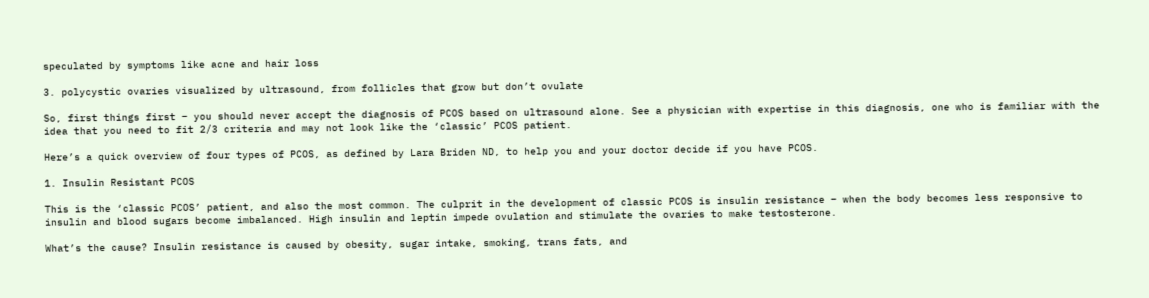speculated by symptoms like acne and hair loss

3. polycystic ovaries visualized by ultrasound, from follicles that grow but don’t ovulate

So, first things first – you should never accept the diagnosis of PCOS based on ultrasound alone. See a physician with expertise in this diagnosis, one who is familiar with the idea that you need to fit 2/3 criteria and may not look like the ‘classic’ PCOS patient.

Here’s a quick overview of four types of PCOS, as defined by Lara Briden ND, to help you and your doctor decide if you have PCOS.

1. Insulin Resistant PCOS

This is the ‘classic PCOS’ patient, and also the most common. The culprit in the development of classic PCOS is insulin resistance – when the body becomes less responsive to insulin and blood sugars become imbalanced. High insulin and leptin impede ovulation and stimulate the ovaries to make testosterone.

What’s the cause? Insulin resistance is caused by obesity, sugar intake, smoking, trans fats, and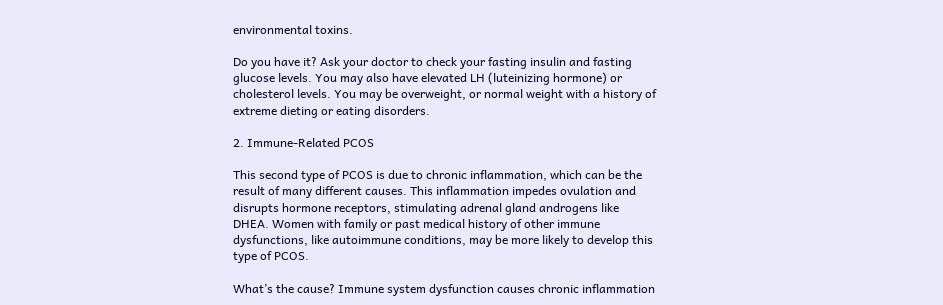environmental toxins.

Do you have it? Ask your doctor to check your fasting insulin and fasting glucose levels. You may also have elevated LH (luteinizing hormone) or cholesterol levels. You may be overweight, or normal weight with a history of extreme dieting or eating disorders.

2. Immune-Related PCOS

This second type of PCOS is due to chronic inflammation, which can be the result of many different causes. This inflammation impedes ovulation and disrupts hormone receptors, stimulating adrenal gland androgens like DHEA. Women with family or past medical history of other immune dysfunctions, like autoimmune conditions, may be more likely to develop this type of PCOS.

What’s the cause? Immune system dysfunction causes chronic inflammation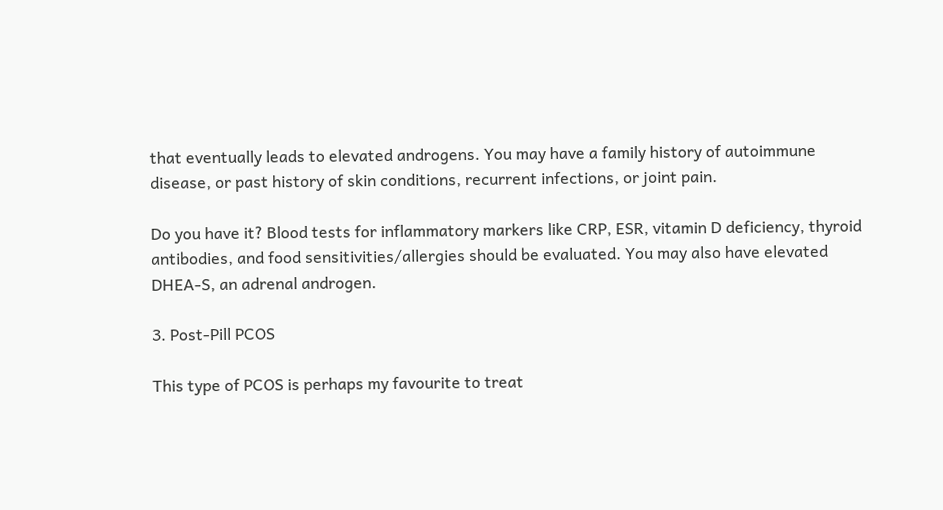that eventually leads to elevated androgens. You may have a family history of autoimmune disease, or past history of skin conditions, recurrent infections, or joint pain.

Do you have it? Blood tests for inflammatory markers like CRP, ESR, vitamin D deficiency, thyroid antibodies, and food sensitivities/allergies should be evaluated. You may also have elevated DHEA-S, an adrenal androgen.

3. Post-Pill PCOS

This type of PCOS is perhaps my favourite to treat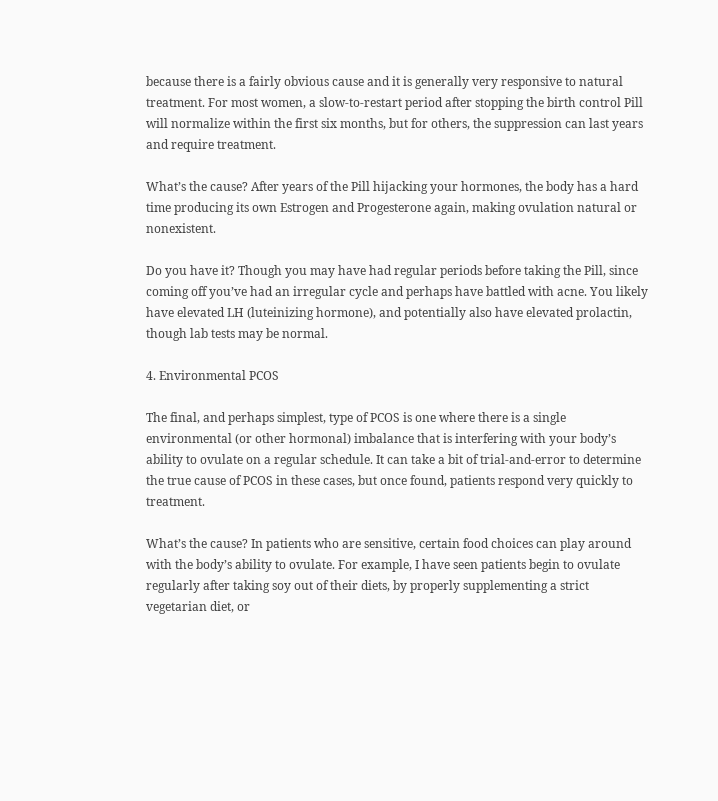because there is a fairly obvious cause and it is generally very responsive to natural treatment. For most women, a slow-to-restart period after stopping the birth control Pill will normalize within the first six months, but for others, the suppression can last years and require treatment.

What’s the cause? After years of the Pill hijacking your hormones, the body has a hard time producing its own Estrogen and Progesterone again, making ovulation natural or nonexistent.

Do you have it? Though you may have had regular periods before taking the Pill, since coming off you’ve had an irregular cycle and perhaps have battled with acne. You likely have elevated LH (luteinizing hormone), and potentially also have elevated prolactin, though lab tests may be normal.

4. Environmental PCOS

The final, and perhaps simplest, type of PCOS is one where there is a single environmental (or other hormonal) imbalance that is interfering with your body’s ability to ovulate on a regular schedule. It can take a bit of trial-and-error to determine the true cause of PCOS in these cases, but once found, patients respond very quickly to treatment.

What’s the cause? In patients who are sensitive, certain food choices can play around with the body’s ability to ovulate. For example, I have seen patients begin to ovulate regularly after taking soy out of their diets, by properly supplementing a strict vegetarian diet, or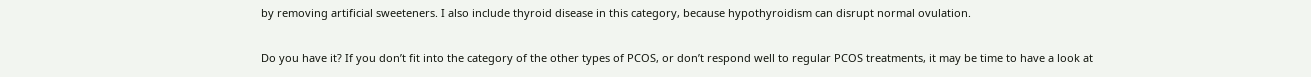by removing artificial sweeteners. I also include thyroid disease in this category, because hypothyroidism can disrupt normal ovulation.

Do you have it? If you don’t fit into the category of the other types of PCOS, or don’t respond well to regular PCOS treatments, it may be time to have a look at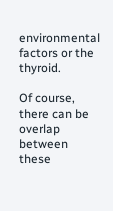environmental factors or the thyroid.

Of course, there can be overlap between these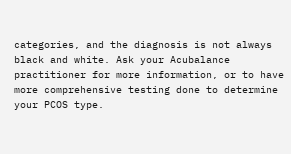categories, and the diagnosis is not always black and white. Ask your Acubalance practitioner for more information, or to have more comprehensive testing done to determine your PCOS type.